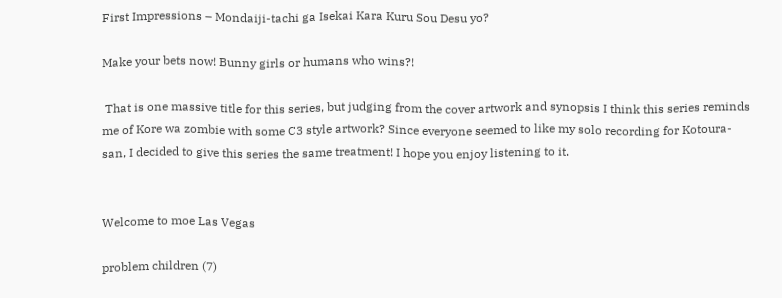First Impressions – Mondaiji-tachi ga Isekai Kara Kuru Sou Desu yo?

Make your bets now! Bunny girls or humans who wins?!

 That is one massive title for this series, but judging from the cover artwork and synopsis I think this series reminds me of Kore wa zombie with some C3 style artwork? Since everyone seemed to like my solo recording for Kotoura-san, I decided to give this series the same treatment! I hope you enjoy listening to it.


Welcome to moe Las Vegas

problem children (7)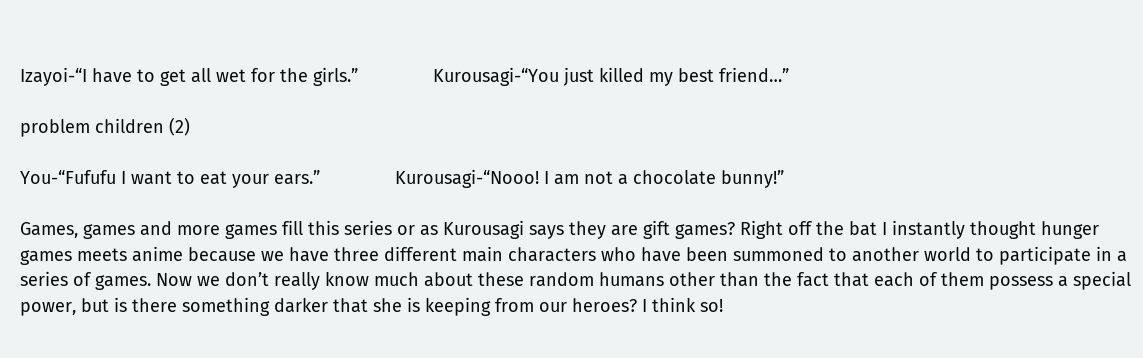Izayoi-“I have to get all wet for the girls.”               Kurousagi-“You just killed my best friend…”

problem children (2)

You-“Fufufu I want to eat your ears.”               Kurousagi-“Nooo! I am not a chocolate bunny!”

Games, games and more games fill this series or as Kurousagi says they are gift games? Right off the bat I instantly thought hunger games meets anime because we have three different main characters who have been summoned to another world to participate in a series of games. Now we don’t really know much about these random humans other than the fact that each of them possess a special power, but is there something darker that she is keeping from our heroes? I think so!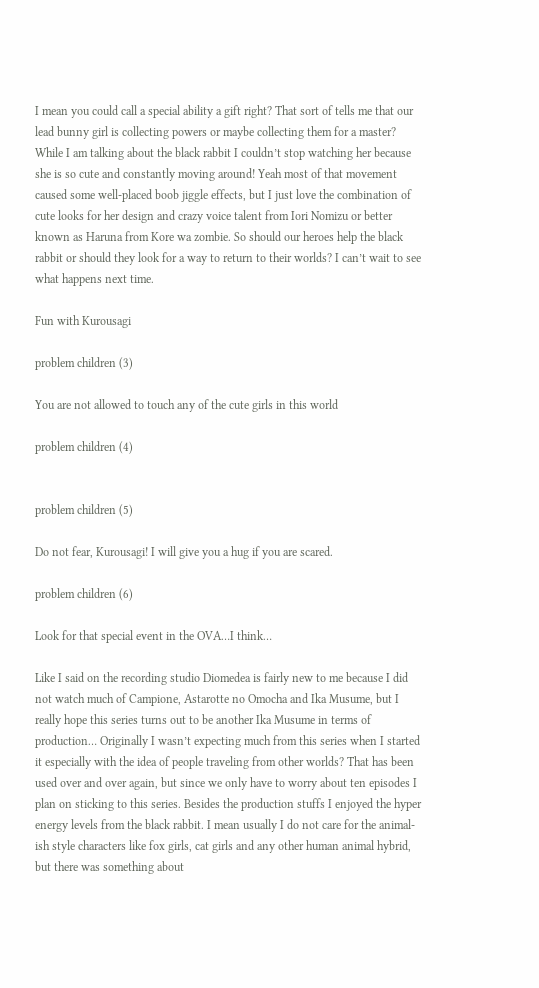I mean you could call a special ability a gift right? That sort of tells me that our lead bunny girl is collecting powers or maybe collecting them for a master? While I am talking about the black rabbit I couldn’t stop watching her because she is so cute and constantly moving around! Yeah most of that movement caused some well-placed boob jiggle effects, but I just love the combination of cute looks for her design and crazy voice talent from Iori Nomizu or better known as Haruna from Kore wa zombie. So should our heroes help the black rabbit or should they look for a way to return to their worlds? I can’t wait to see what happens next time.

Fun with Kurousagi

problem children (3)

You are not allowed to touch any of the cute girls in this world

problem children (4)


problem children (5)

Do not fear, Kurousagi! I will give you a hug if you are scared.

problem children (6)

Look for that special event in the OVA…I think…

Like I said on the recording studio Diomedea is fairly new to me because I did not watch much of Campione, Astarotte no Omocha and Ika Musume, but I really hope this series turns out to be another Ika Musume in terms of production… Originally I wasn’t expecting much from this series when I started it especially with the idea of people traveling from other worlds? That has been used over and over again, but since we only have to worry about ten episodes I plan on sticking to this series. Besides the production stuffs I enjoyed the hyper energy levels from the black rabbit. I mean usually I do not care for the animal-ish style characters like fox girls, cat girls and any other human animal hybrid, but there was something about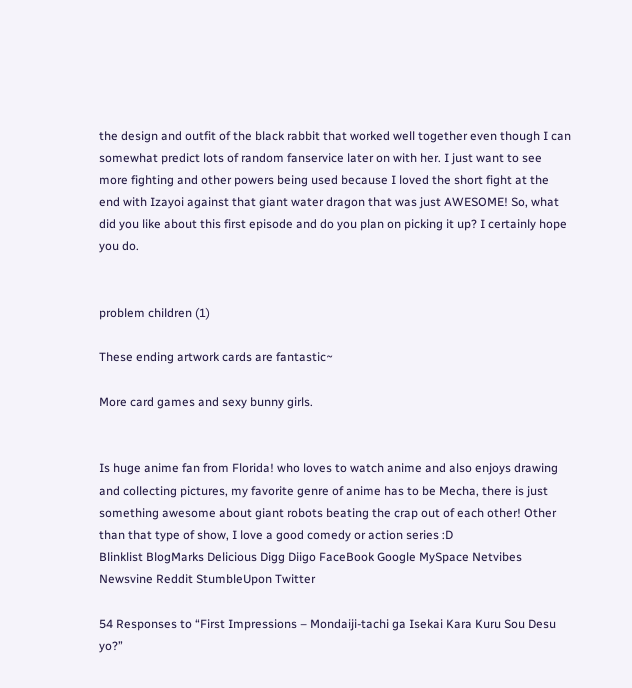the design and outfit of the black rabbit that worked well together even though I can somewhat predict lots of random fanservice later on with her. I just want to see more fighting and other powers being used because I loved the short fight at the end with Izayoi against that giant water dragon that was just AWESOME! So, what did you like about this first episode and do you plan on picking it up? I certainly hope you do.


problem children (1)

These ending artwork cards are fantastic~

More card games and sexy bunny girls.


Is huge anime fan from Florida! who loves to watch anime and also enjoys drawing and collecting pictures, my favorite genre of anime has to be Mecha, there is just something awesome about giant robots beating the crap out of each other! Other than that type of show, I love a good comedy or action series :D
Blinklist BlogMarks Delicious Digg Diigo FaceBook Google MySpace Netvibes Newsvine Reddit StumbleUpon Twitter

54 Responses to “First Impressions – Mondaiji-tachi ga Isekai Kara Kuru Sou Desu yo?”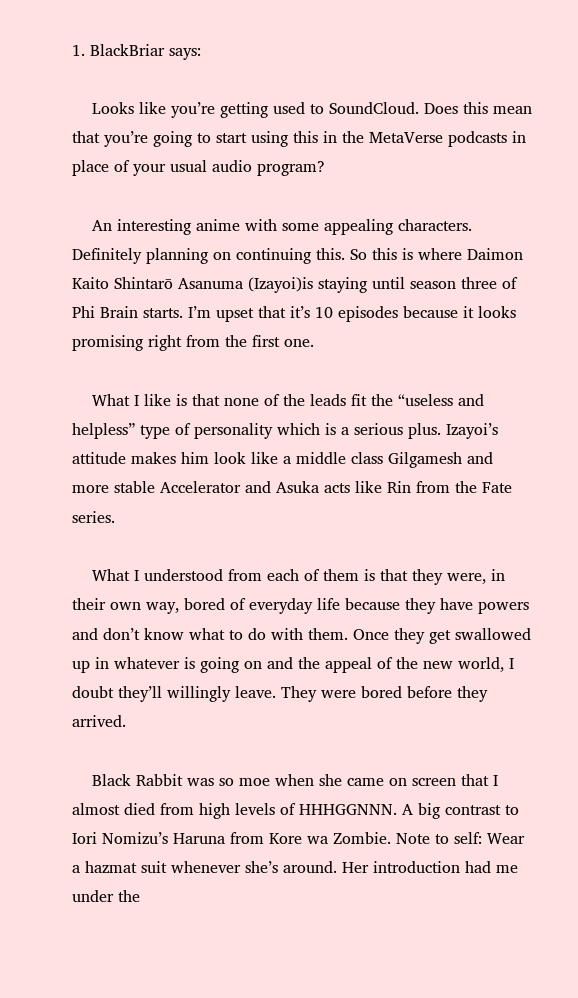1. BlackBriar says:

    Looks like you’re getting used to SoundCloud. Does this mean that you’re going to start using this in the MetaVerse podcasts in place of your usual audio program?

    An interesting anime with some appealing characters. Definitely planning on continuing this. So this is where Daimon Kaito Shintarō Asanuma (Izayoi)is staying until season three of Phi Brain starts. I’m upset that it’s 10 episodes because it looks promising right from the first one.

    What I like is that none of the leads fit the “useless and helpless” type of personality which is a serious plus. Izayoi’s attitude makes him look like a middle class Gilgamesh and more stable Accelerator and Asuka acts like Rin from the Fate series.

    What I understood from each of them is that they were, in their own way, bored of everyday life because they have powers and don’t know what to do with them. Once they get swallowed up in whatever is going on and the appeal of the new world, I doubt they’ll willingly leave. They were bored before they arrived.

    Black Rabbit was so moe when she came on screen that I almost died from high levels of HHHGGNNN. A big contrast to Iori Nomizu’s Haruna from Kore wa Zombie. Note to self: Wear a hazmat suit whenever she’s around. Her introduction had me under the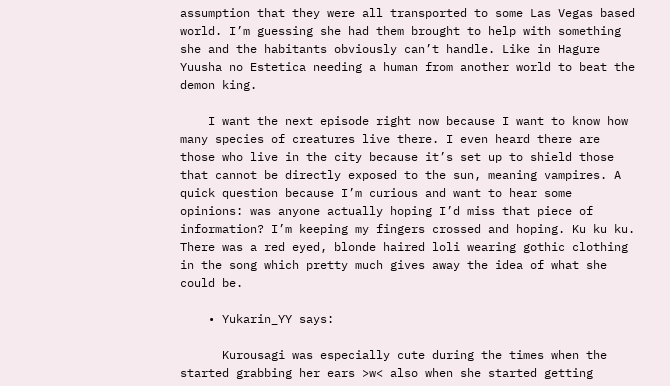assumption that they were all transported to some Las Vegas based world. I’m guessing she had them brought to help with something she and the habitants obviously can’t handle. Like in Hagure Yuusha no Estetica needing a human from another world to beat the demon king.

    I want the next episode right now because I want to know how many species of creatures live there. I even heard there are those who live in the city because it’s set up to shield those that cannot be directly exposed to the sun, meaning vampires. A quick question because I’m curious and want to hear some opinions: was anyone actually hoping I’d miss that piece of information? I’m keeping my fingers crossed and hoping. Ku ku ku. There was a red eyed, blonde haired loli wearing gothic clothing in the song which pretty much gives away the idea of what she could be.

    • Yukarin_YY says:

      Kurousagi was especially cute during the times when the started grabbing her ears >w< also when she started getting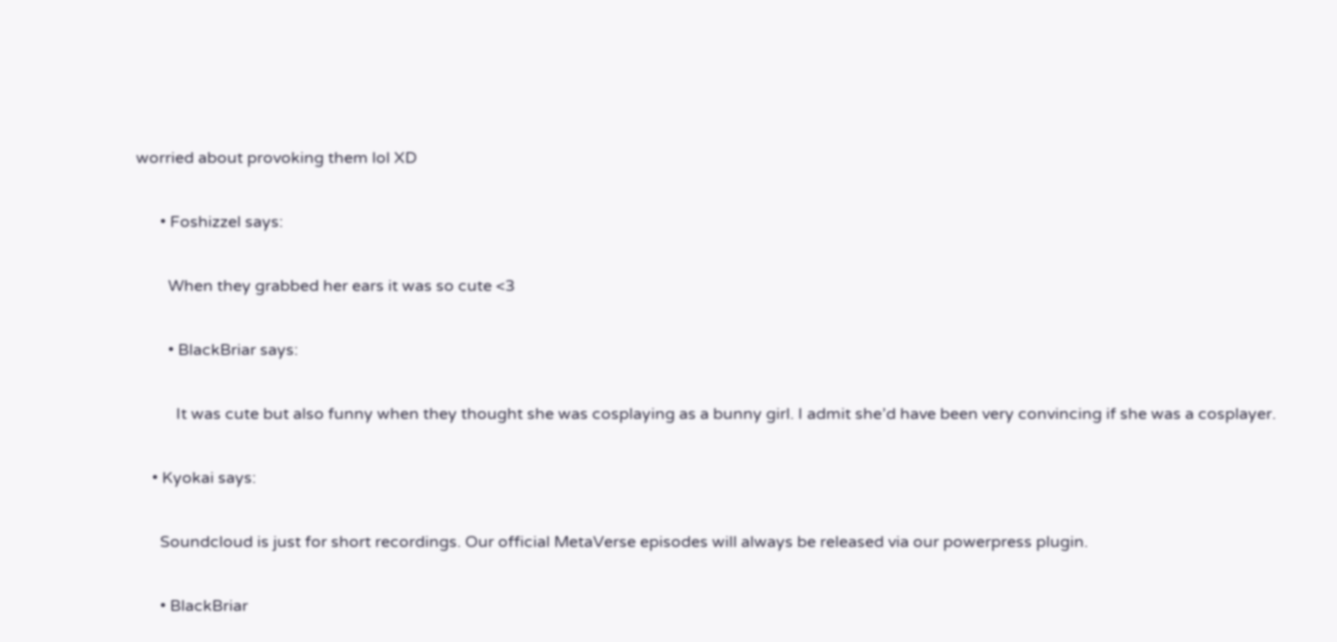worried about provoking them lol XD

      • Foshizzel says:

        When they grabbed her ears it was so cute <3

        • BlackBriar says:

          It was cute but also funny when they thought she was cosplaying as a bunny girl. I admit she’d have been very convincing if she was a cosplayer.

    • Kyokai says:

      Soundcloud is just for short recordings. Our official MetaVerse episodes will always be released via our powerpress plugin.

      • BlackBriar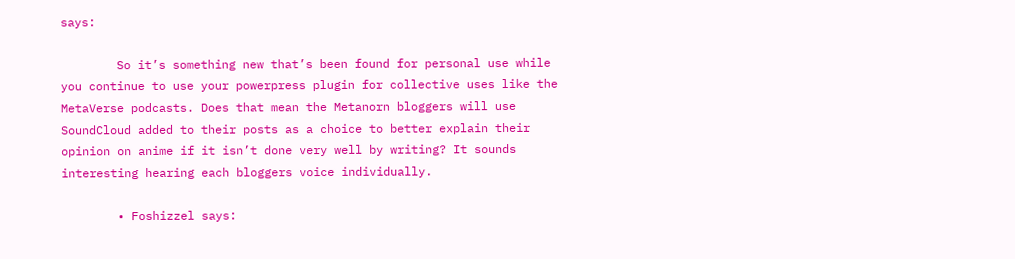says:

        So it’s something new that’s been found for personal use while you continue to use your powerpress plugin for collective uses like the MetaVerse podcasts. Does that mean the Metanorn bloggers will use SoundCloud added to their posts as a choice to better explain their opinion on anime if it isn’t done very well by writing? It sounds interesting hearing each bloggers voice individually.

        • Foshizzel says: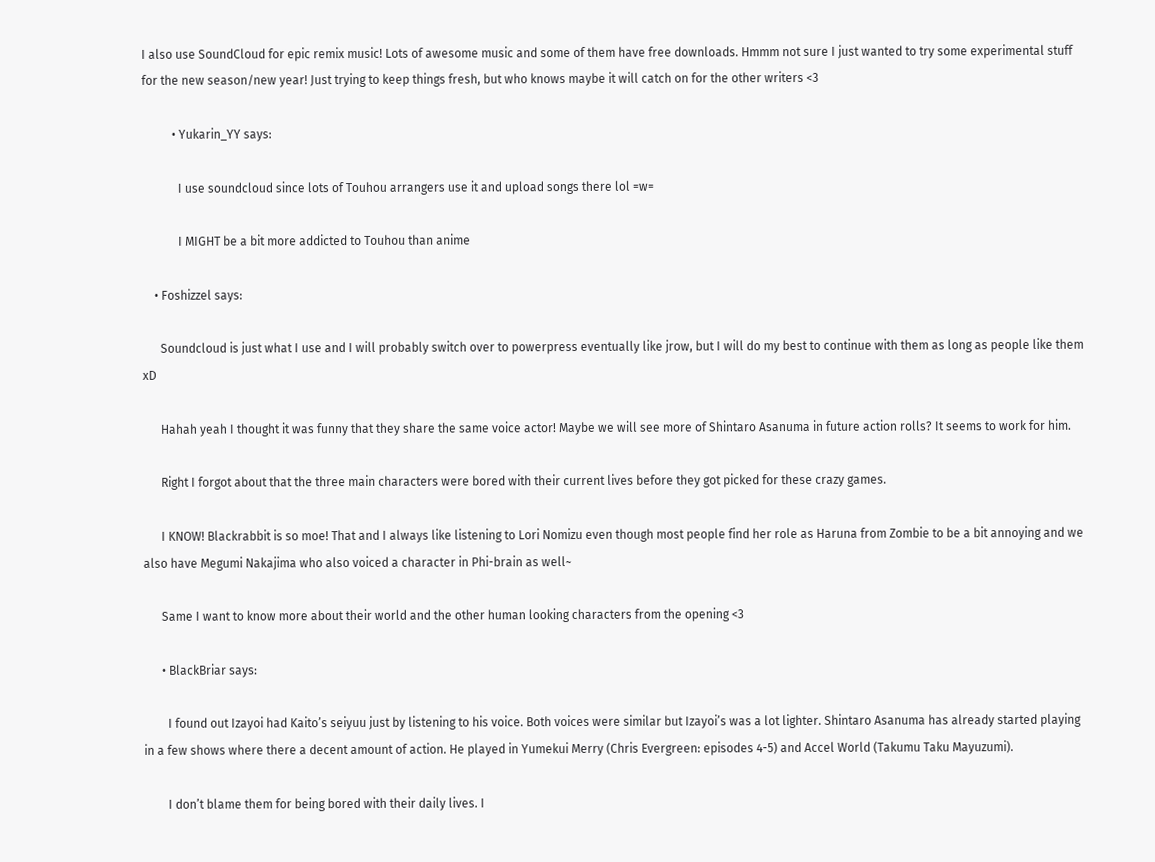I also use SoundCloud for epic remix music! Lots of awesome music and some of them have free downloads. Hmmm not sure I just wanted to try some experimental stuff for the new season/new year! Just trying to keep things fresh, but who knows maybe it will catch on for the other writers <3

          • Yukarin_YY says:

            I use soundcloud since lots of Touhou arrangers use it and upload songs there lol =w=

            I MIGHT be a bit more addicted to Touhou than anime

    • Foshizzel says:

      Soundcloud is just what I use and I will probably switch over to powerpress eventually like jrow, but I will do my best to continue with them as long as people like them xD

      Hahah yeah I thought it was funny that they share the same voice actor! Maybe we will see more of Shintaro Asanuma in future action rolls? It seems to work for him.

      Right I forgot about that the three main characters were bored with their current lives before they got picked for these crazy games.

      I KNOW! Blackrabbit is so moe! That and I always like listening to Lori Nomizu even though most people find her role as Haruna from Zombie to be a bit annoying and we also have Megumi Nakajima who also voiced a character in Phi-brain as well~

      Same I want to know more about their world and the other human looking characters from the opening <3

      • BlackBriar says:

        I found out Izayoi had Kaito’s seiyuu just by listening to his voice. Both voices were similar but Izayoi’s was a lot lighter. Shintaro Asanuma has already started playing in a few shows where there a decent amount of action. He played in Yumekui Merry (Chris Evergreen: episodes 4-5) and Accel World (Takumu Taku Mayuzumi).

        I don’t blame them for being bored with their daily lives. I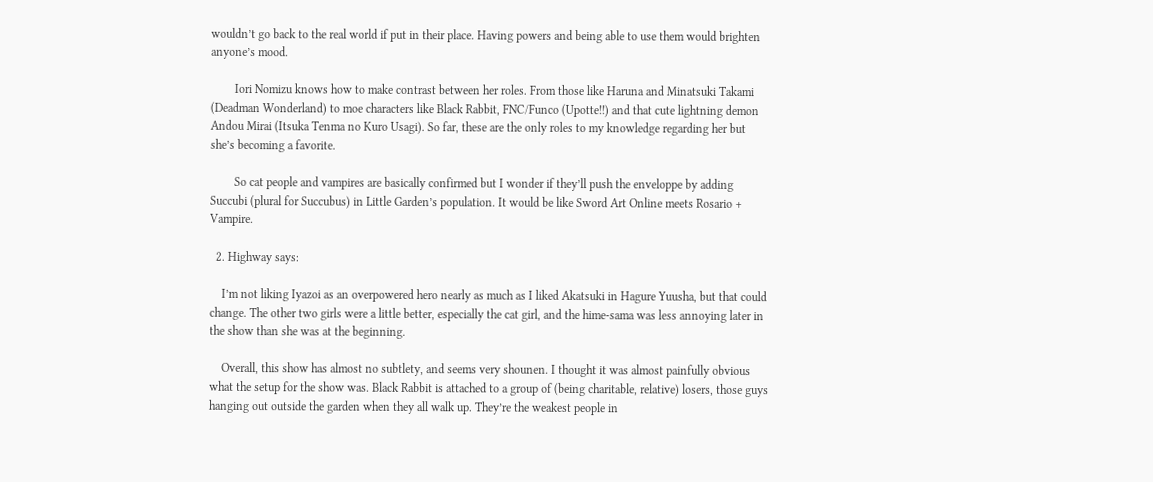wouldn’t go back to the real world if put in their place. Having powers and being able to use them would brighten anyone’s mood.

        Iori Nomizu knows how to make contrast between her roles. From those like Haruna and Minatsuki Takami (Deadman Wonderland) to moe characters like Black Rabbit, FNC/Funco (Upotte!!) and that cute lightning demon Andou Mirai (Itsuka Tenma no Kuro Usagi). So far, these are the only roles to my knowledge regarding her but she’s becoming a favorite.

        So cat people and vampires are basically confirmed but I wonder if they’ll push the enveloppe by adding Succubi (plural for Succubus) in Little Garden’s population. It would be like Sword Art Online meets Rosario + Vampire.

  2. Highway says:

    I’m not liking Iyazoi as an overpowered hero nearly as much as I liked Akatsuki in Hagure Yuusha, but that could change. The other two girls were a little better, especially the cat girl, and the hime-sama was less annoying later in the show than she was at the beginning.

    Overall, this show has almost no subtlety, and seems very shounen. I thought it was almost painfully obvious what the setup for the show was. Black Rabbit is attached to a group of (being charitable, relative) losers, those guys hanging out outside the garden when they all walk up. They’re the weakest people in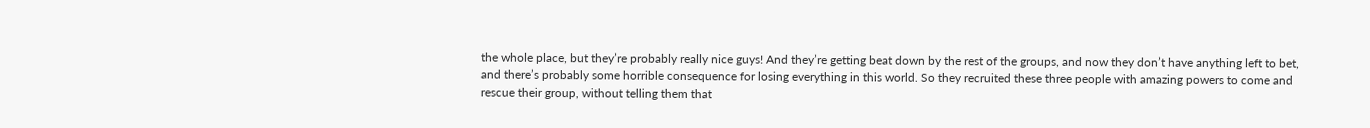the whole place, but they’re probably really nice guys! And they’re getting beat down by the rest of the groups, and now they don’t have anything left to bet, and there’s probably some horrible consequence for losing everything in this world. So they recruited these three people with amazing powers to come and rescue their group, without telling them that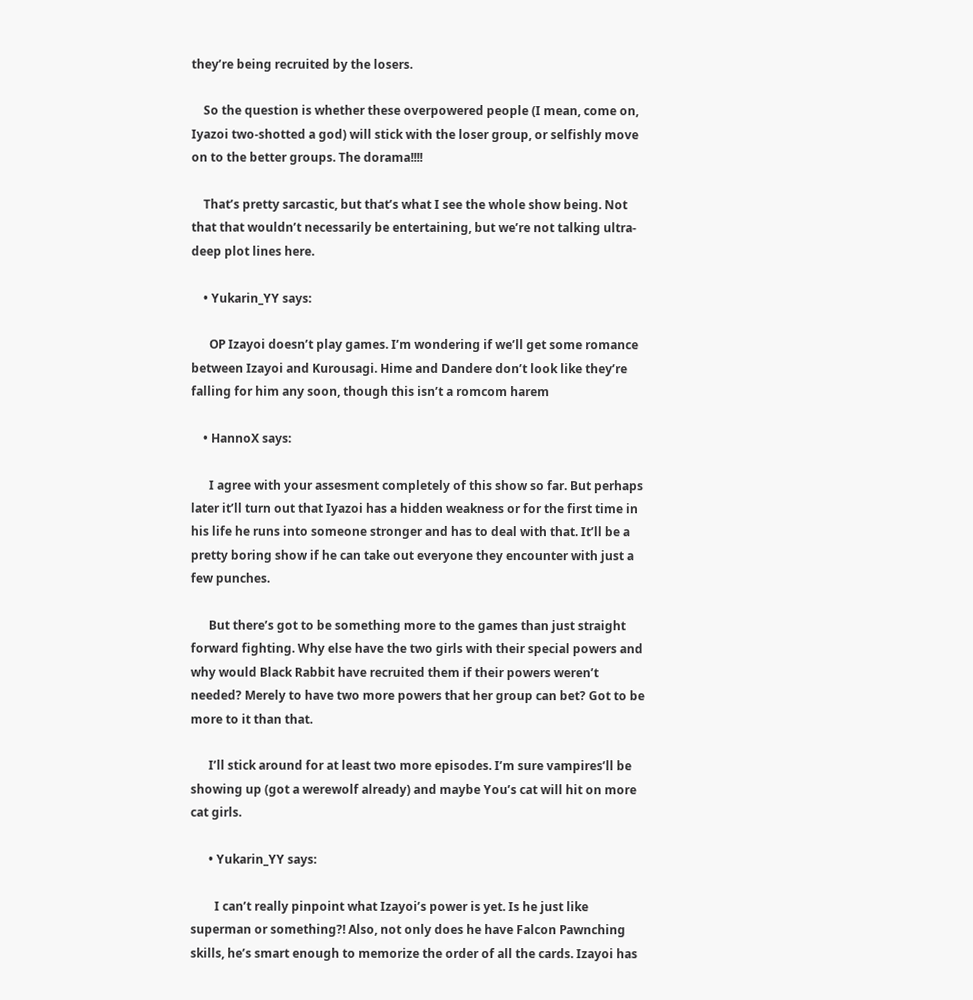they’re being recruited by the losers.

    So the question is whether these overpowered people (I mean, come on, Iyazoi two-shotted a god) will stick with the loser group, or selfishly move on to the better groups. The dorama!!!!

    That’s pretty sarcastic, but that’s what I see the whole show being. Not that that wouldn’t necessarily be entertaining, but we’re not talking ultra-deep plot lines here.

    • Yukarin_YY says:

      OP Izayoi doesn’t play games. I’m wondering if we’ll get some romance between Izayoi and Kurousagi. Hime and Dandere don’t look like they’re falling for him any soon, though this isn’t a romcom harem

    • HannoX says:

      I agree with your assesment completely of this show so far. But perhaps later it’ll turn out that Iyazoi has a hidden weakness or for the first time in his life he runs into someone stronger and has to deal with that. It’ll be a pretty boring show if he can take out everyone they encounter with just a few punches.

      But there’s got to be something more to the games than just straight forward fighting. Why else have the two girls with their special powers and why would Black Rabbit have recruited them if their powers weren’t needed? Merely to have two more powers that her group can bet? Got to be more to it than that.

      I’ll stick around for at least two more episodes. I’m sure vampires’ll be showing up (got a werewolf already) and maybe You’s cat will hit on more cat girls.

      • Yukarin_YY says:

        I can’t really pinpoint what Izayoi’s power is yet. Is he just like superman or something?! Also, not only does he have Falcon Pawnching skills, he’s smart enough to memorize the order of all the cards. Izayoi has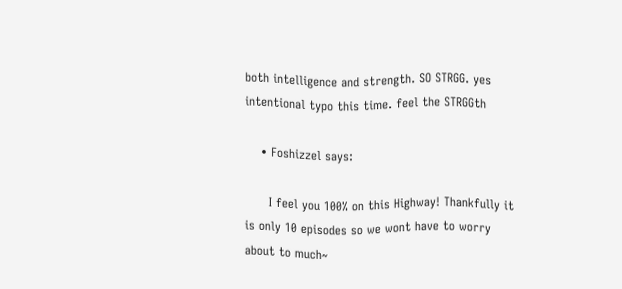both intelligence and strength. SO STRGG. yes intentional typo this time. feel the STRGGth

    • Foshizzel says:

      I feel you 100% on this Highway! Thankfully it is only 10 episodes so we wont have to worry about to much~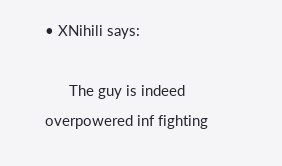• XNihili says:

      The guy is indeed overpowered inf fighting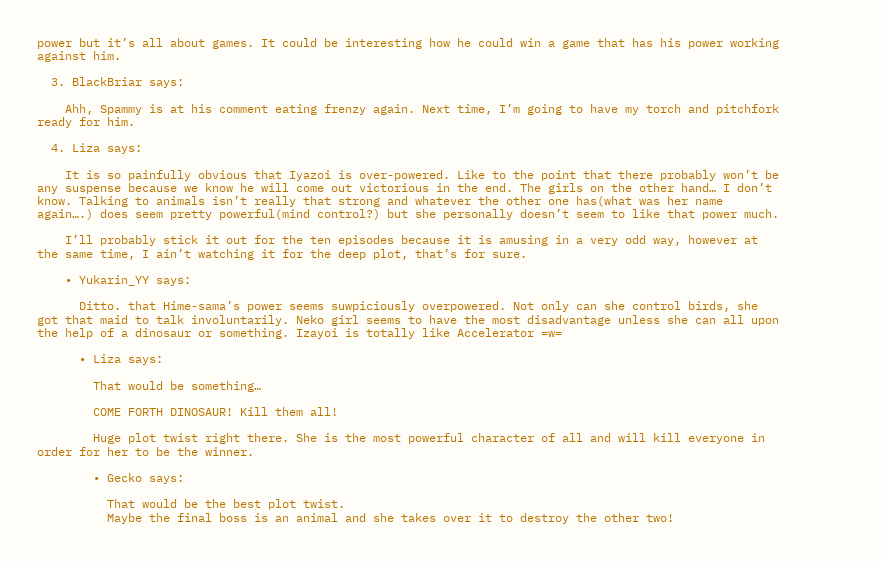power but it’s all about games. It could be interesting how he could win a game that has his power working against him.

  3. BlackBriar says:

    Ahh, Spammy is at his comment eating frenzy again. Next time, I’m going to have my torch and pitchfork ready for him.

  4. Liza says:

    It is so painfully obvious that Iyazoi is over-powered. Like to the point that there probably won’t be any suspense because we know he will come out victorious in the end. The girls on the other hand… I don’t know. Talking to animals isn’t really that strong and whatever the other one has(what was her name again….) does seem pretty powerful(mind control?) but she personally doesn’t seem to like that power much.

    I’ll probably stick it out for the ten episodes because it is amusing in a very odd way, however at the same time, I ain’t watching it for the deep plot, that’s for sure.

    • Yukarin_YY says:

      Ditto. that Hime-sama’s power seems suwpiciously overpowered. Not only can she control birds, she got that maid to talk involuntarily. Neko girl seems to have the most disadvantage unless she can all upon the help of a dinosaur or something. Izayoi is totally like Accelerator =w=

      • Liza says:

        That would be something…

        COME FORTH DINOSAUR! Kill them all!

        Huge plot twist right there. She is the most powerful character of all and will kill everyone in order for her to be the winner.

        • Gecko says:

          That would be the best plot twist.
          Maybe the final boss is an animal and she takes over it to destroy the other two!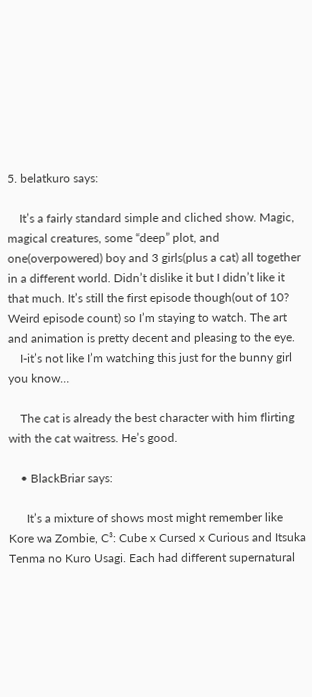5. belatkuro says:

    It’s a fairly standard simple and cliched show. Magic, magical creatures, some “deep” plot, and one(overpowered) boy and 3 girls(plus a cat) all together in a different world. Didn’t dislike it but I didn’t like it that much. It’s still the first episode though(out of 10? Weird episode count) so I’m staying to watch. The art and animation is pretty decent and pleasing to the eye.
    I-it’s not like I’m watching this just for the bunny girl you know…

    The cat is already the best character with him flirting with the cat waitress. He’s good.

    • BlackBriar says:

      It’s a mixture of shows most might remember like Kore wa Zombie, C³: Cube x Cursed x Curious and Itsuka Tenma no Kuro Usagi. Each had different supernatural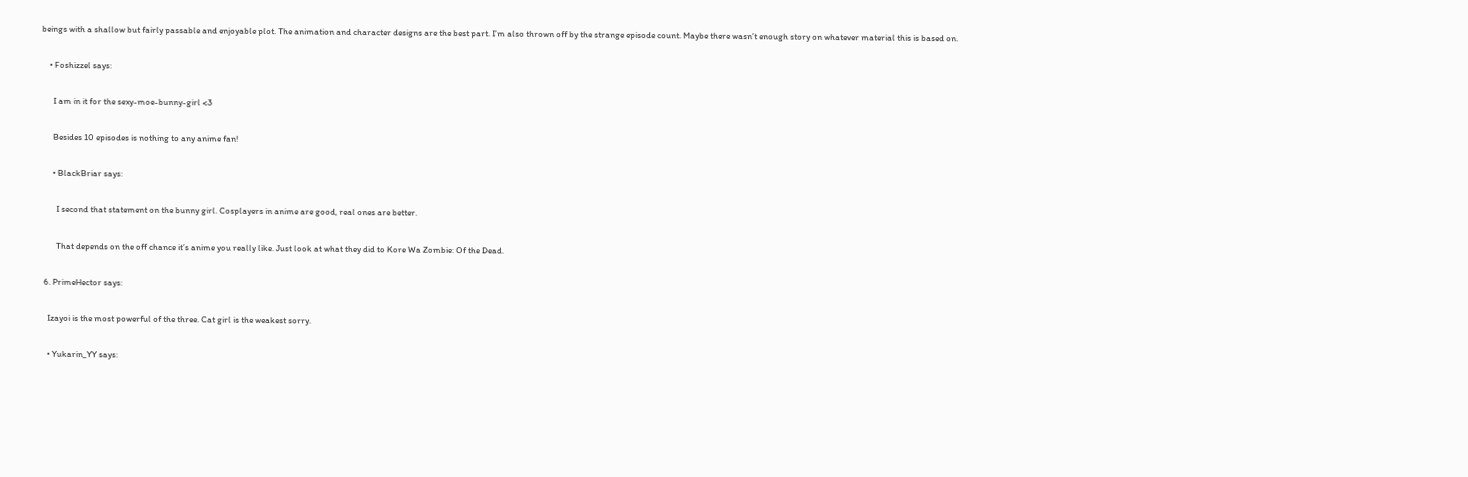beings with a shallow but fairly passable and enjoyable plot. The animation and character designs are the best part. I’m also thrown off by the strange episode count. Maybe there wasn’t enough story on whatever material this is based on.

    • Foshizzel says:

      I am in it for the sexy-moe-bunny-girl <3

      Besides 10 episodes is nothing to any anime fan!

      • BlackBriar says:

        I second that statement on the bunny girl. Cosplayers in anime are good, real ones are better.

        That depends on the off chance it’s anime you really like. Just look at what they did to Kore Wa Zombie: Of the Dead.

  6. PrimeHector says:

    Izayoi is the most powerful of the three. Cat girl is the weakest sorry.

    • Yukarin_YY says: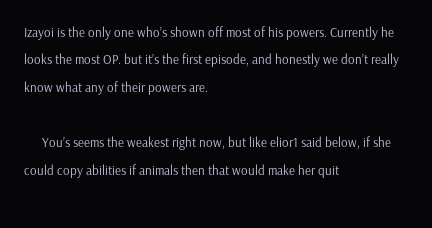Izayoi is the only one who’s shown off most of his powers. Currently he looks the most OP. but it’s the first episode, and honestly we don’t really know what any of their powers are.

      You’s seems the weakest right now, but like elior1 said below, if she could copy abilities if animals then that would make her quit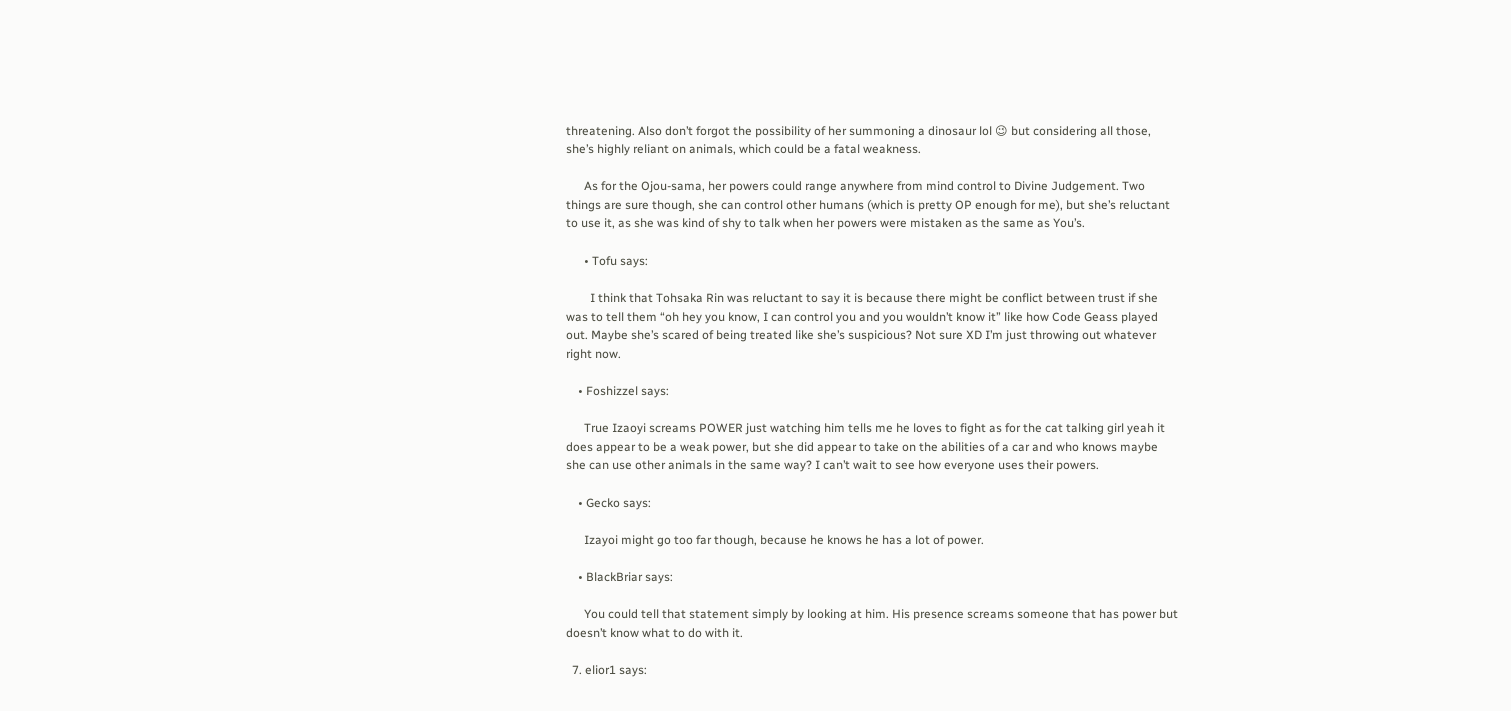threatening. Also don’t forgot the possibility of her summoning a dinosaur lol 😉 but considering all those, she’s highly reliant on animals, which could be a fatal weakness.

      As for the Ojou-sama, her powers could range anywhere from mind control to Divine Judgement. Two things are sure though, she can control other humans (which is pretty OP enough for me), but she’s reluctant to use it, as she was kind of shy to talk when her powers were mistaken as the same as You’s.

      • Tofu says:

        I think that Tohsaka Rin was reluctant to say it is because there might be conflict between trust if she was to tell them “oh hey you know, I can control you and you wouldn’t know it” like how Code Geass played out. Maybe she’s scared of being treated like she’s suspicious? Not sure XD I’m just throwing out whatever right now.

    • Foshizzel says:

      True Izaoyi screams POWER just watching him tells me he loves to fight as for the cat talking girl yeah it does appear to be a weak power, but she did appear to take on the abilities of a car and who knows maybe she can use other animals in the same way? I can’t wait to see how everyone uses their powers.

    • Gecko says:

      Izayoi might go too far though, because he knows he has a lot of power.

    • BlackBriar says:

      You could tell that statement simply by looking at him. His presence screams someone that has power but doesn’t know what to do with it.

  7. elior1 says: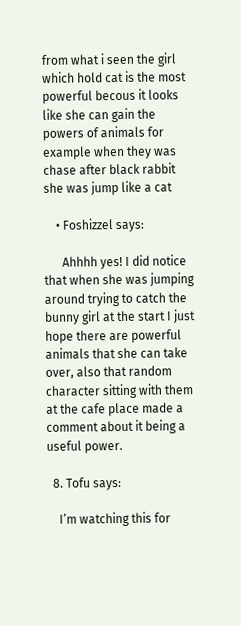from what i seen the girl which hold cat is the most powerful becous it looks like she can gain the powers of animals for example when they was chase after black rabbit she was jump like a cat

    • Foshizzel says:

      Ahhhh yes! I did notice that when she was jumping around trying to catch the bunny girl at the start I just hope there are powerful animals that she can take over, also that random character sitting with them at the cafe place made a comment about it being a useful power.

  8. Tofu says:

    I’m watching this for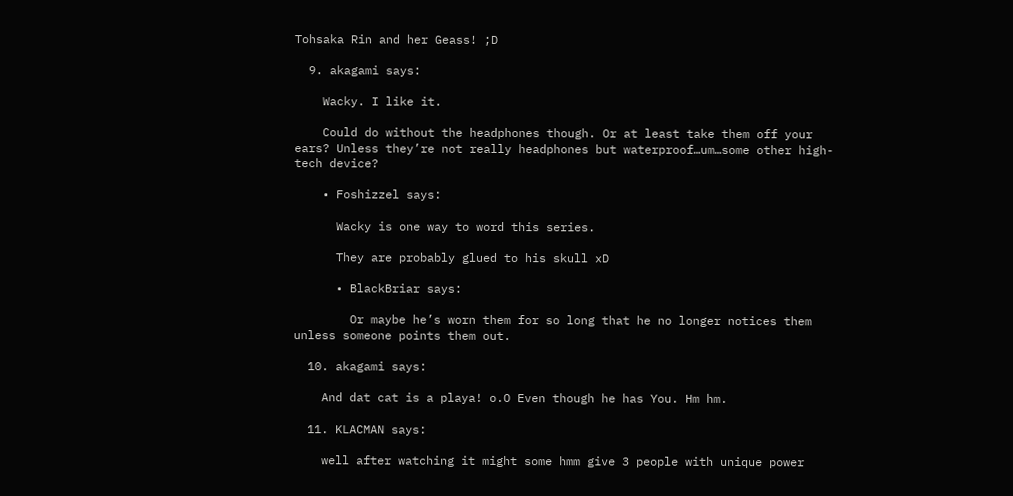Tohsaka Rin and her Geass! ;D

  9. akagami says:

    Wacky. I like it.

    Could do without the headphones though. Or at least take them off your ears? Unless they’re not really headphones but waterproof…um…some other high-tech device?

    • Foshizzel says:

      Wacky is one way to word this series.

      They are probably glued to his skull xD

      • BlackBriar says:

        Or maybe he’s worn them for so long that he no longer notices them unless someone points them out.

  10. akagami says:

    And dat cat is a playa! o.O Even though he has You. Hm hm.

  11. KLACMAN says:

    well after watching it might some hmm give 3 people with unique power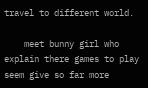travel to different world.

    meet bunny girl who explain there games to play seem give so far more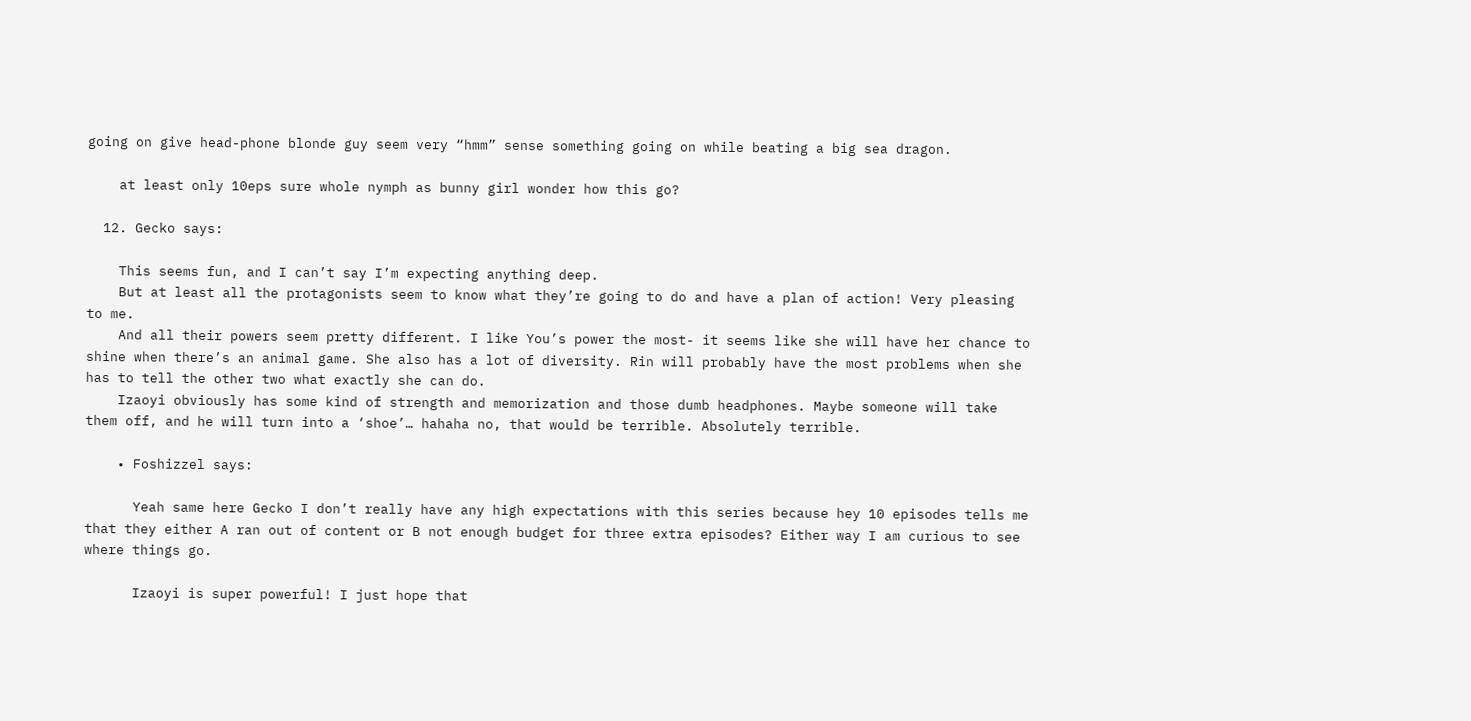going on give head-phone blonde guy seem very “hmm” sense something going on while beating a big sea dragon.

    at least only 10eps sure whole nymph as bunny girl wonder how this go?

  12. Gecko says:

    This seems fun, and I can’t say I’m expecting anything deep.
    But at least all the protagonists seem to know what they’re going to do and have a plan of action! Very pleasing to me.
    And all their powers seem pretty different. I like You’s power the most- it seems like she will have her chance to shine when there’s an animal game. She also has a lot of diversity. Rin will probably have the most problems when she has to tell the other two what exactly she can do.
    Izaoyi obviously has some kind of strength and memorization and those dumb headphones. Maybe someone will take them off, and he will turn into a ‘shoe’… hahaha no, that would be terrible. Absolutely terrible.

    • Foshizzel says:

      Yeah same here Gecko I don’t really have any high expectations with this series because hey 10 episodes tells me that they either A ran out of content or B not enough budget for three extra episodes? Either way I am curious to see where things go.

      Izaoyi is super powerful! I just hope that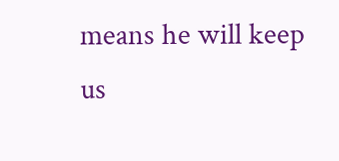means he will keep us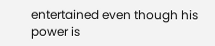entertained even though his power is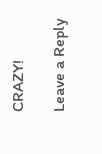CRAZY!

Leave a Reply